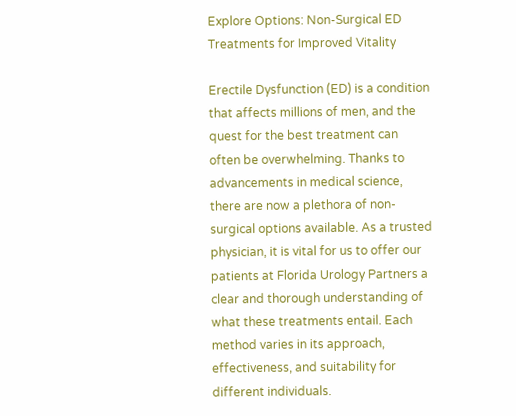Explore Options: Non-Surgical ED Treatments for Improved Vitality

Erectile Dysfunction (ED) is a condition that affects millions of men, and the quest for the best treatment can often be overwhelming. Thanks to advancements in medical science, there are now a plethora of non-surgical options available. As a trusted physician, it is vital for us to offer our patients at Florida Urology Partners a clear and thorough understanding of what these treatments entail. Each method varies in its approach, effectiveness, and suitability for different individuals.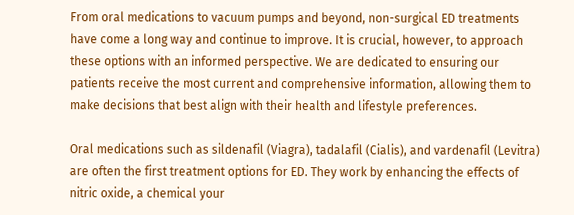From oral medications to vacuum pumps and beyond, non-surgical ED treatments have come a long way and continue to improve. It is crucial, however, to approach these options with an informed perspective. We are dedicated to ensuring our patients receive the most current and comprehensive information, allowing them to make decisions that best align with their health and lifestyle preferences.

Oral medications such as sildenafil (Viagra), tadalafil (Cialis), and vardenafil (Levitra) are often the first treatment options for ED. They work by enhancing the effects of nitric oxide, a chemical your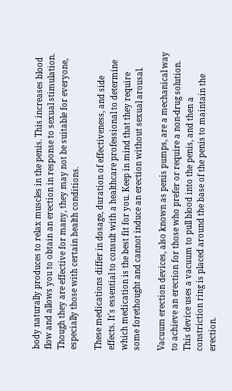body naturally produces to relax muscles in the penis. This increases blood flow and allows you to obtain an erection in response to sexual stimulation. Though they are effective for many, they may not be suitable for everyone, especially those with certain health conditions.

These medications differ in dosage, duration of effectiveness, and side effects. It's essential to consult with a healthcare professional to determine which medication is the best fit for you. Keep in mind that they require some forethought and cannot induce an erection without sexual arousal.

Vacuum erection devices, also known as penis pumps, are a mechanical way to achieve an erection for those who prefer or require a non-drug solution. This device uses a vacuum to pull blood into the penis, and then a constriction ring is placed around the base of the penis to maintain the erection.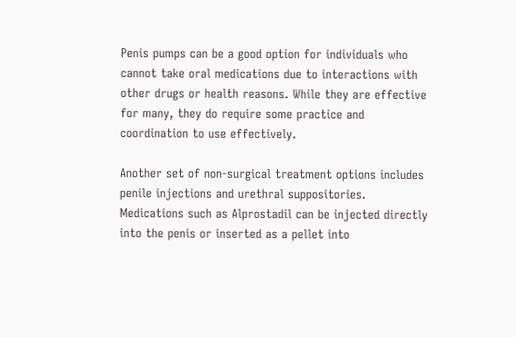Penis pumps can be a good option for individuals who cannot take oral medications due to interactions with other drugs or health reasons. While they are effective for many, they do require some practice and coordination to use effectively.

Another set of non-surgical treatment options includes penile injections and urethral suppositories. Medications such as Alprostadil can be injected directly into the penis or inserted as a pellet into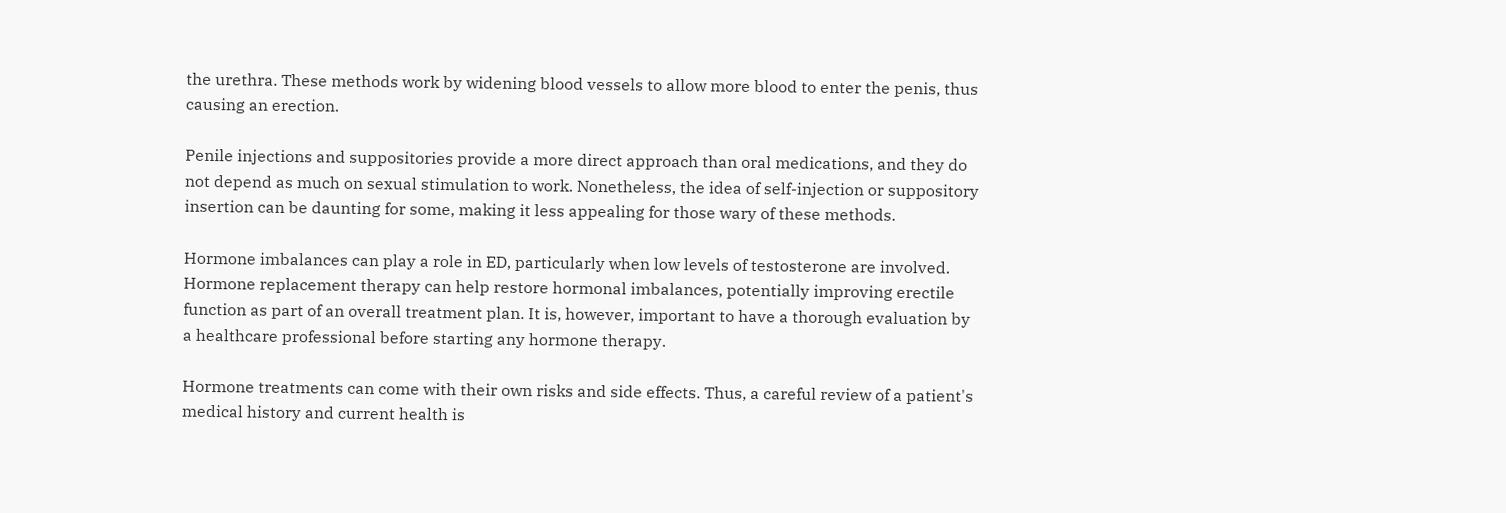the urethra. These methods work by widening blood vessels to allow more blood to enter the penis, thus causing an erection.

Penile injections and suppositories provide a more direct approach than oral medications, and they do not depend as much on sexual stimulation to work. Nonetheless, the idea of self-injection or suppository insertion can be daunting for some, making it less appealing for those wary of these methods.

Hormone imbalances can play a role in ED, particularly when low levels of testosterone are involved. Hormone replacement therapy can help restore hormonal imbalances, potentially improving erectile function as part of an overall treatment plan. It is, however, important to have a thorough evaluation by a healthcare professional before starting any hormone therapy.

Hormone treatments can come with their own risks and side effects. Thus, a careful review of a patient's medical history and current health is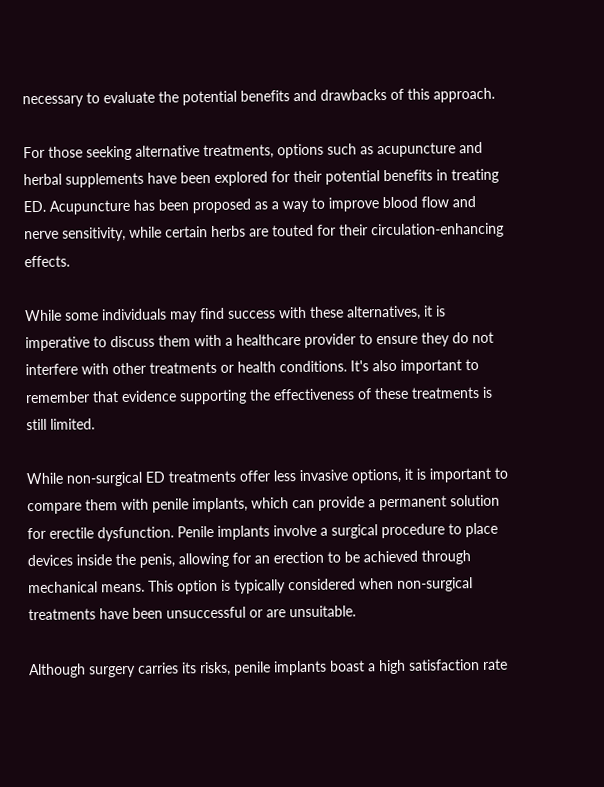necessary to evaluate the potential benefits and drawbacks of this approach.

For those seeking alternative treatments, options such as acupuncture and herbal supplements have been explored for their potential benefits in treating ED. Acupuncture has been proposed as a way to improve blood flow and nerve sensitivity, while certain herbs are touted for their circulation-enhancing effects.

While some individuals may find success with these alternatives, it is imperative to discuss them with a healthcare provider to ensure they do not interfere with other treatments or health conditions. It's also important to remember that evidence supporting the effectiveness of these treatments is still limited.

While non-surgical ED treatments offer less invasive options, it is important to compare them with penile implants, which can provide a permanent solution for erectile dysfunction. Penile implants involve a surgical procedure to place devices inside the penis, allowing for an erection to be achieved through mechanical means. This option is typically considered when non-surgical treatments have been unsuccessful or are unsuitable.

Although surgery carries its risks, penile implants boast a high satisfaction rate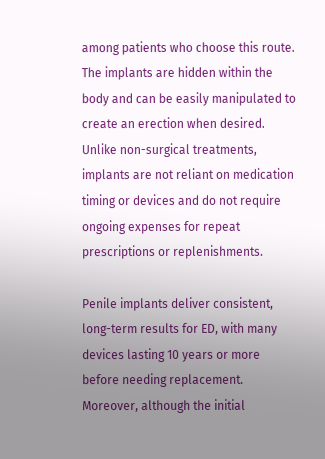among patients who choose this route. The implants are hidden within the body and can be easily manipulated to create an erection when desired. Unlike non-surgical treatments, implants are not reliant on medication timing or devices and do not require ongoing expenses for repeat prescriptions or replenishments.

Penile implants deliver consistent, long-term results for ED, with many devices lasting 10 years or more before needing replacement. Moreover, although the initial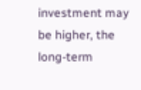investment may be higher, the long-term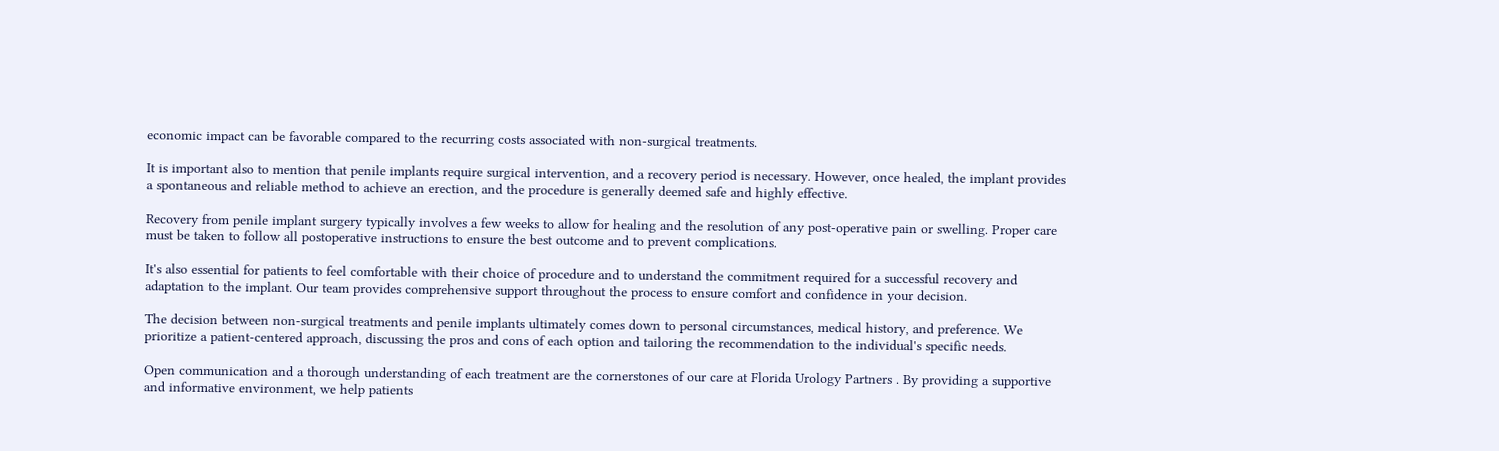economic impact can be favorable compared to the recurring costs associated with non-surgical treatments.

It is important also to mention that penile implants require surgical intervention, and a recovery period is necessary. However, once healed, the implant provides a spontaneous and reliable method to achieve an erection, and the procedure is generally deemed safe and highly effective.

Recovery from penile implant surgery typically involves a few weeks to allow for healing and the resolution of any post-operative pain or swelling. Proper care must be taken to follow all postoperative instructions to ensure the best outcome and to prevent complications.

It's also essential for patients to feel comfortable with their choice of procedure and to understand the commitment required for a successful recovery and adaptation to the implant. Our team provides comprehensive support throughout the process to ensure comfort and confidence in your decision.

The decision between non-surgical treatments and penile implants ultimately comes down to personal circumstances, medical history, and preference. We prioritize a patient-centered approach, discussing the pros and cons of each option and tailoring the recommendation to the individual's specific needs.

Open communication and a thorough understanding of each treatment are the cornerstones of our care at Florida Urology Partners . By providing a supportive and informative environment, we help patients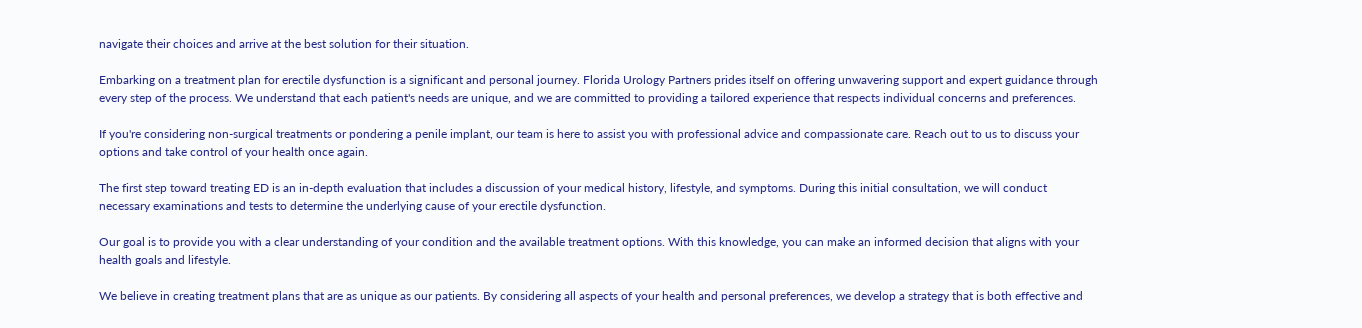navigate their choices and arrive at the best solution for their situation.

Embarking on a treatment plan for erectile dysfunction is a significant and personal journey. Florida Urology Partners prides itself on offering unwavering support and expert guidance through every step of the process. We understand that each patient's needs are unique, and we are committed to providing a tailored experience that respects individual concerns and preferences.

If you're considering non-surgical treatments or pondering a penile implant, our team is here to assist you with professional advice and compassionate care. Reach out to us to discuss your options and take control of your health once again.

The first step toward treating ED is an in-depth evaluation that includes a discussion of your medical history, lifestyle, and symptoms. During this initial consultation, we will conduct necessary examinations and tests to determine the underlying cause of your erectile dysfunction.

Our goal is to provide you with a clear understanding of your condition and the available treatment options. With this knowledge, you can make an informed decision that aligns with your health goals and lifestyle.

We believe in creating treatment plans that are as unique as our patients. By considering all aspects of your health and personal preferences, we develop a strategy that is both effective and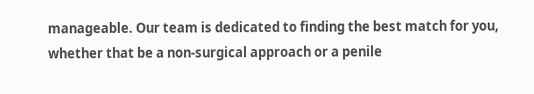manageable. Our team is dedicated to finding the best match for you, whether that be a non-surgical approach or a penile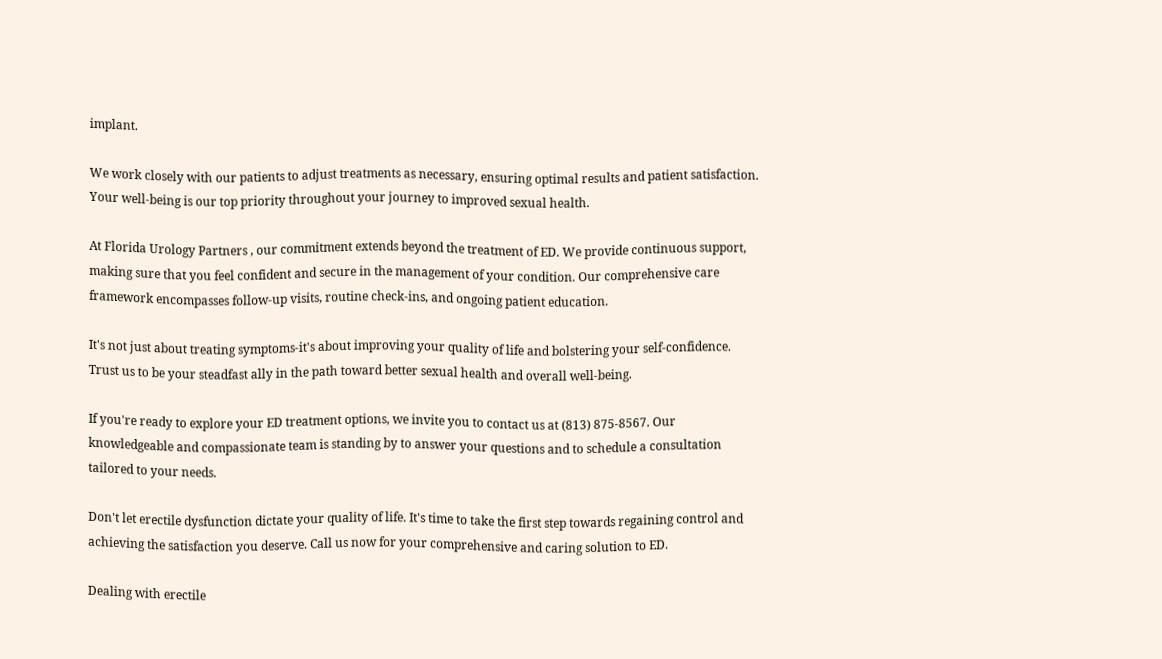implant.

We work closely with our patients to adjust treatments as necessary, ensuring optimal results and patient satisfaction. Your well-being is our top priority throughout your journey to improved sexual health.

At Florida Urology Partners , our commitment extends beyond the treatment of ED. We provide continuous support, making sure that you feel confident and secure in the management of your condition. Our comprehensive care framework encompasses follow-up visits, routine check-ins, and ongoing patient education.

It's not just about treating symptoms-it's about improving your quality of life and bolstering your self-confidence. Trust us to be your steadfast ally in the path toward better sexual health and overall well-being.

If you're ready to explore your ED treatment options, we invite you to contact us at (813) 875-8567. Our knowledgeable and compassionate team is standing by to answer your questions and to schedule a consultation tailored to your needs.

Don't let erectile dysfunction dictate your quality of life. It's time to take the first step towards regaining control and achieving the satisfaction you deserve. Call us now for your comprehensive and caring solution to ED.

Dealing with erectile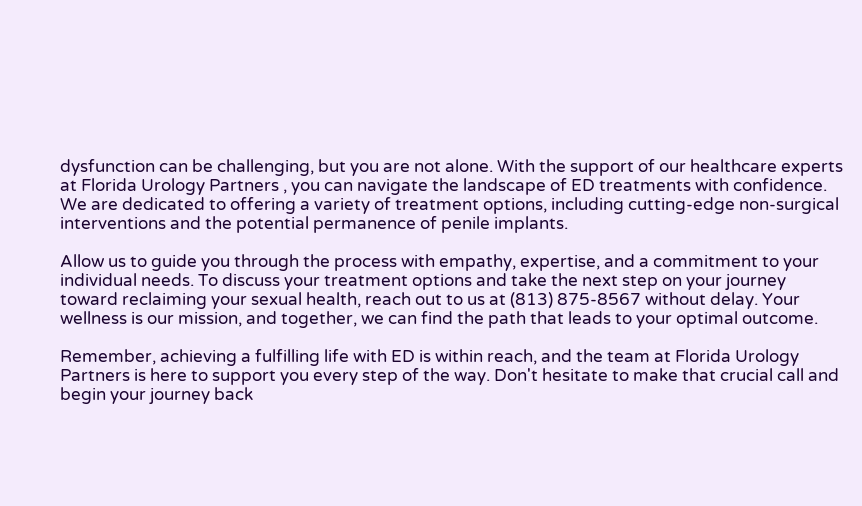dysfunction can be challenging, but you are not alone. With the support of our healthcare experts at Florida Urology Partners , you can navigate the landscape of ED treatments with confidence. We are dedicated to offering a variety of treatment options, including cutting-edge non-surgical interventions and the potential permanence of penile implants.

Allow us to guide you through the process with empathy, expertise, and a commitment to your individual needs. To discuss your treatment options and take the next step on your journey toward reclaiming your sexual health, reach out to us at (813) 875-8567 without delay. Your wellness is our mission, and together, we can find the path that leads to your optimal outcome.

Remember, achieving a fulfilling life with ED is within reach, and the team at Florida Urology Partners is here to support you every step of the way. Don't hesitate to make that crucial call and begin your journey back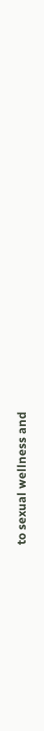to sexual wellness and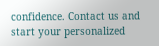confidence. Contact us and start your personalized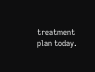treatment plan today.